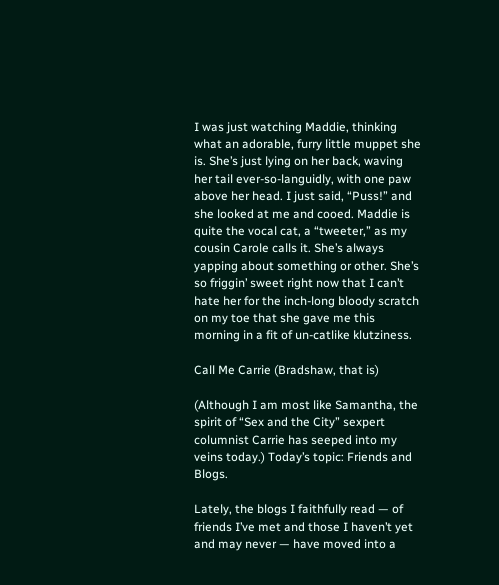I was just watching Maddie, thinking what an adorable, furry little muppet she is. She’s just lying on her back, waving her tail ever-so-languidly, with one paw above her head. I just said, “Puss!” and she looked at me and cooed. Maddie is quite the vocal cat, a “tweeter,” as my cousin Carole calls it. She’s always yapping about something or other. She’s so friggin’ sweet right now that I can’t hate her for the inch-long bloody scratch on my toe that she gave me this morning in a fit of un-catlike klutziness.

Call Me Carrie (Bradshaw, that is)

(Although I am most like Samantha, the spirit of “Sex and the City” sexpert columnist Carrie has seeped into my veins today.) Today’s topic: Friends and Blogs.

Lately, the blogs I faithfully read — of friends I’ve met and those I haven’t yet and may never — have moved into a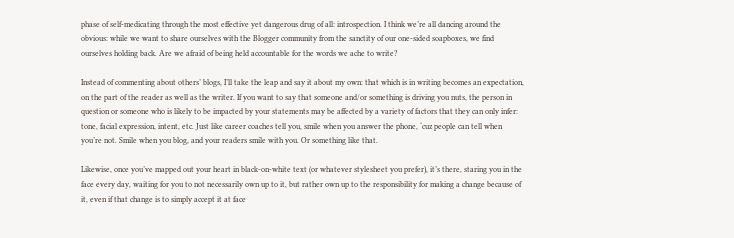phase of self-medicating through the most effective yet dangerous drug of all: introspection. I think we’re all dancing around the obvious: while we want to share ourselves with the Blogger community from the sanctity of our one-sided soapboxes, we find ourselves holding back. Are we afraid of being held accountable for the words we ache to write?

Instead of commenting about others’ blogs, I’ll take the leap and say it about my own: that which is in writing becomes an expectation, on the part of the reader as well as the writer. If you want to say that someone and/or something is driving you nuts, the person in question or someone who is likely to be impacted by your statements may be affected by a variety of factors that they can only infer: tone, facial expression, intent, etc. Just like career coaches tell you, smile when you answer the phone, ‘cuz people can tell when you’re not. Smile when you blog, and your readers smile with you. Or something like that.

Likewise, once you’ve mapped out your heart in black-on-white text (or whatever stylesheet you prefer), it’s there, staring you in the face every day, waiting for you to not necessarily own up to it, but rather own up to the responsibility for making a change because of it, even if that change is to simply accept it at face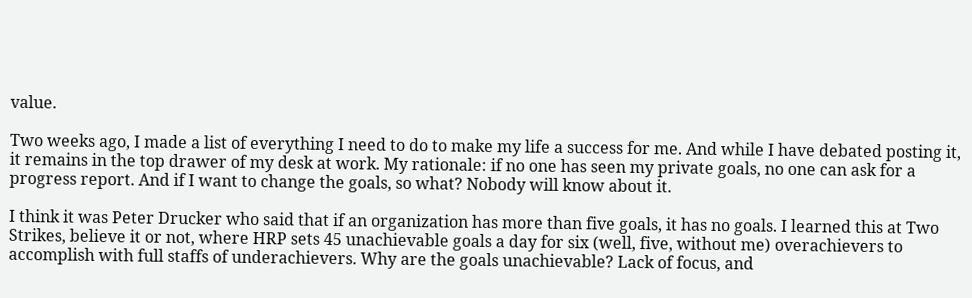value.

Two weeks ago, I made a list of everything I need to do to make my life a success for me. And while I have debated posting it, it remains in the top drawer of my desk at work. My rationale: if no one has seen my private goals, no one can ask for a progress report. And if I want to change the goals, so what? Nobody will know about it.

I think it was Peter Drucker who said that if an organization has more than five goals, it has no goals. I learned this at Two Strikes, believe it or not, where HRP sets 45 unachievable goals a day for six (well, five, without me) overachievers to accomplish with full staffs of underachievers. Why are the goals unachievable? Lack of focus, and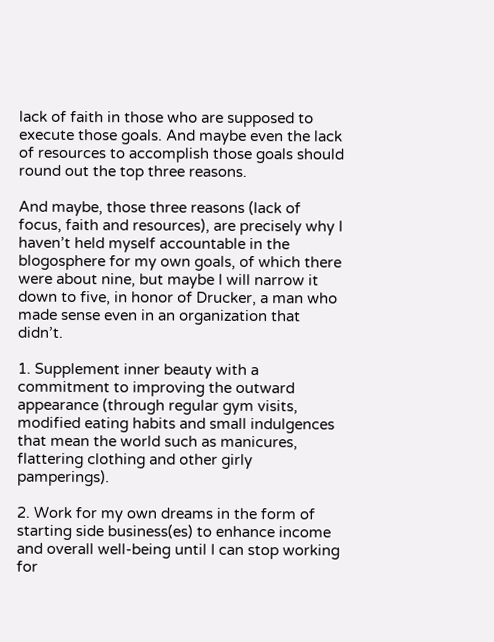lack of faith in those who are supposed to execute those goals. And maybe even the lack of resources to accomplish those goals should round out the top three reasons.

And maybe, those three reasons (lack of focus, faith and resources), are precisely why I haven’t held myself accountable in the blogosphere for my own goals, of which there were about nine, but maybe I will narrow it down to five, in honor of Drucker, a man who made sense even in an organization that didn’t.

1. Supplement inner beauty with a commitment to improving the outward appearance (through regular gym visits, modified eating habits and small indulgences that mean the world such as manicures, flattering clothing and other girly pamperings).

2. Work for my own dreams in the form of starting side business(es) to enhance income and overall well-being until I can stop working for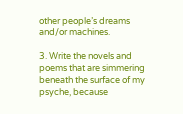other people’s dreams and/or machines.

3. Write the novels and poems that are simmering beneath the surface of my psyche, because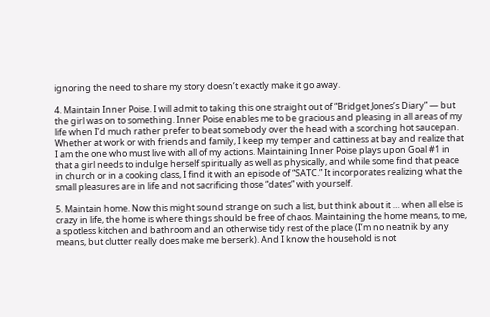ignoring the need to share my story doesn’t exactly make it go away.

4. Maintain Inner Poise. I will admit to taking this one straight out of “Bridget Jones’s Diary” — but the girl was on to something. Inner Poise enables me to be gracious and pleasing in all areas of my life when I’d much rather prefer to beat somebody over the head with a scorching hot saucepan. Whether at work or with friends and family, I keep my temper and cattiness at bay and realize that I am the one who must live with all of my actions. Maintaining Inner Poise plays upon Goal #1 in that a girl needs to indulge herself spiritually as well as physically, and while some find that peace in church or in a cooking class, I find it with an episode of “SATC.” It incorporates realizing what the small pleasures are in life and not sacrificing those “dates” with yourself.

5. Maintain home. Now this might sound strange on such a list, but think about it … when all else is crazy in life, the home is where things should be free of chaos. Maintaining the home means, to me, a spotless kitchen and bathroom and an otherwise tidy rest of the place (I’m no neatnik by any means, but clutter really does make me berserk). And I know the household is not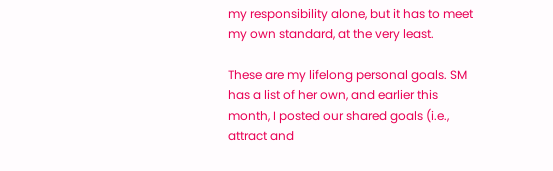my responsibility alone, but it has to meet my own standard, at the very least.

These are my lifelong personal goals. SM has a list of her own, and earlier this month, I posted our shared goals (i.e., attract and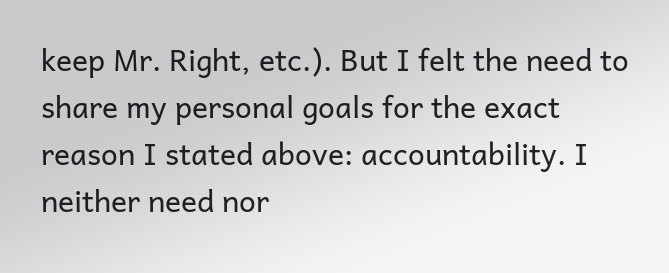keep Mr. Right, etc.). But I felt the need to share my personal goals for the exact reason I stated above: accountability. I neither need nor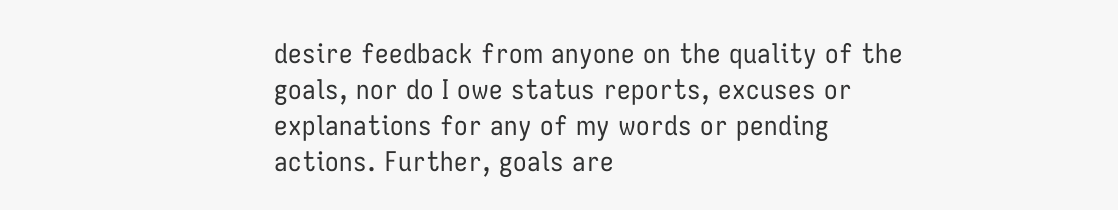desire feedback from anyone on the quality of the goals, nor do I owe status reports, excuses or explanations for any of my words or pending actions. Further, goals are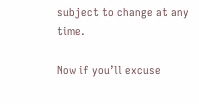subject to change at any time.

Now if you’ll excuse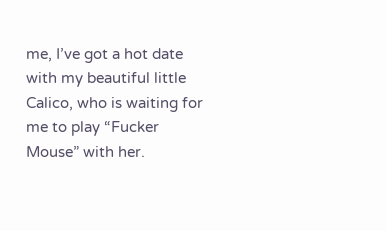me, I’ve got a hot date with my beautiful little Calico, who is waiting for me to play “Fucker Mouse” with her.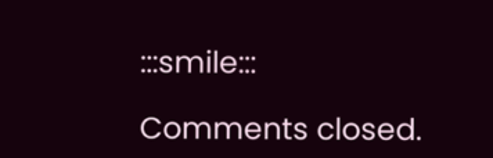:::smile:::

Comments closed.